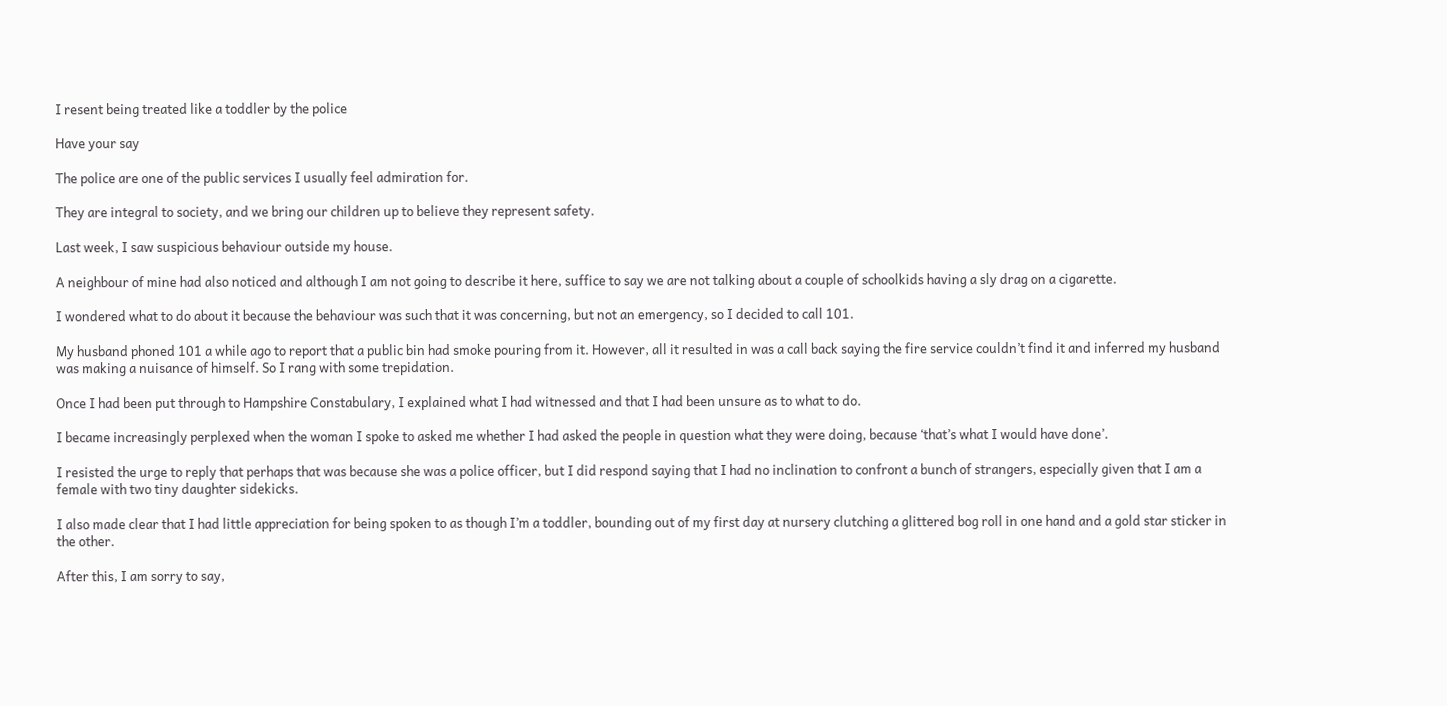I resent being treated like a toddler by the police

Have your say

The police are one of the public services I usually feel admiration for.

They are integral to society, and we bring our children up to believe they represent safety.

Last week, I saw suspicious behaviour outside my house.

A neighbour of mine had also noticed and although I am not going to describe it here, suffice to say we are not talking about a couple of schoolkids having a sly drag on a cigarette.

I wondered what to do about it because the behaviour was such that it was concerning, but not an emergency, so I decided to call 101.

My husband phoned 101 a while ago to report that a public bin had smoke pouring from it. However, all it resulted in was a call back saying the fire service couldn’t find it and inferred my husband was making a nuisance of himself. So I rang with some trepidation.

Once I had been put through to Hampshire Constabulary, I explained what I had witnessed and that I had been unsure as to what to do.

I became increasingly perplexed when the woman I spoke to asked me whether I had asked the people in question what they were doing, because ‘that’s what I would have done’.

I resisted the urge to reply that perhaps that was because she was a police officer, but I did respond saying that I had no inclination to confront a bunch of strangers, especially given that I am a female with two tiny daughter sidekicks.

I also made clear that I had little appreciation for being spoken to as though I’m a toddler, bounding out of my first day at nursery clutching a glittered bog roll in one hand and a gold star sticker in the other.

After this, I am sorry to say,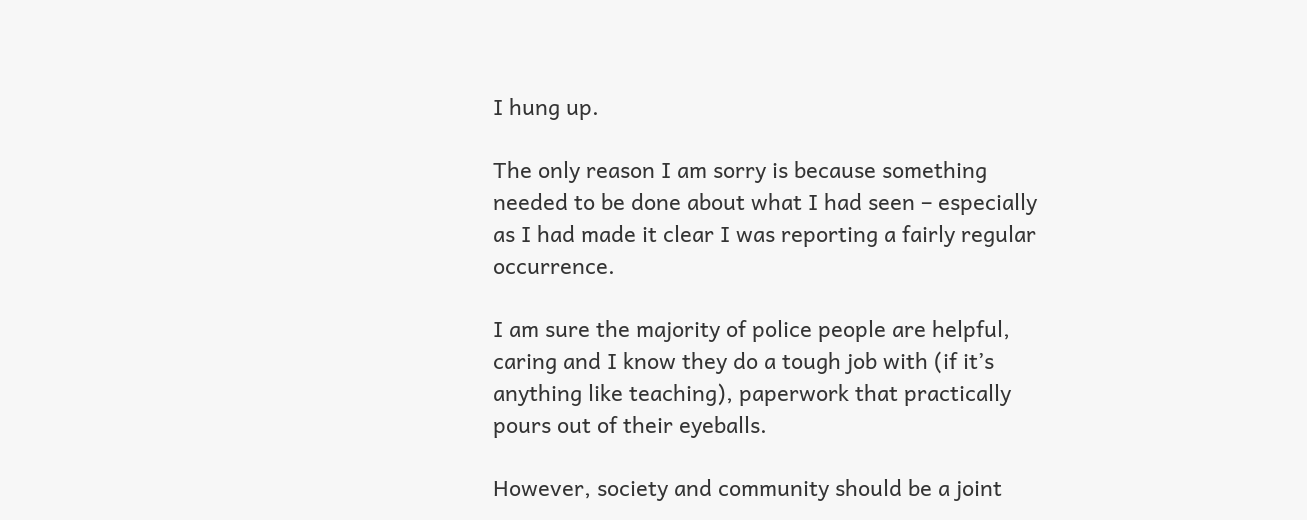I hung up.

The only reason I am sorry is because something needed to be done about what I had seen – especially as I had made it clear I was reporting a fairly regular occurrence.

I am sure the majority of police people are helpful, caring and I know they do a tough job with (if it’s anything like teaching), paperwork that practically pours out of their eyeballs.

However, society and community should be a joint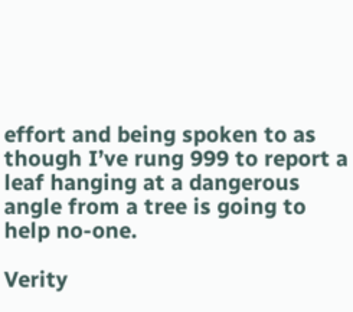effort and being spoken to as though I’ve rung 999 to report a leaf hanging at a dangerous angle from a tree is going to help no-one.

Verity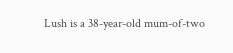Lush is a 38-year-old mum-of-two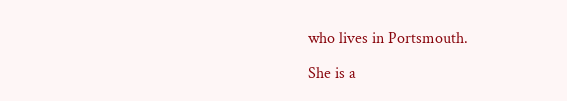who lives in Portsmouth.

She is a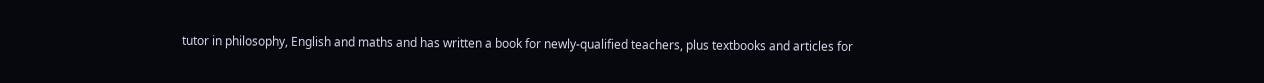tutor in philosophy, English and maths and has written a book for newly-qualified teachers, plus textbooks and articles for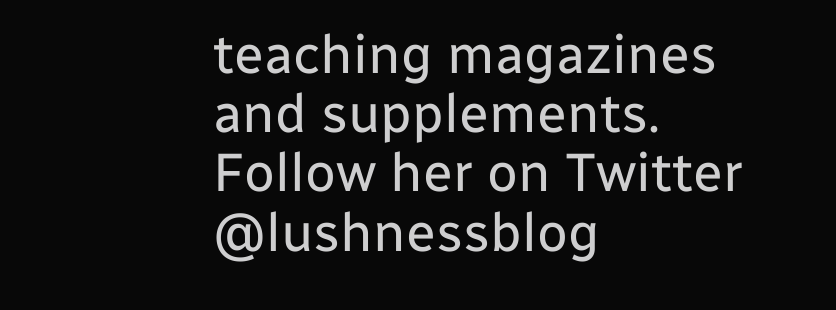teaching magazines and supplements.
Follow her on Twitter @lushnessblog